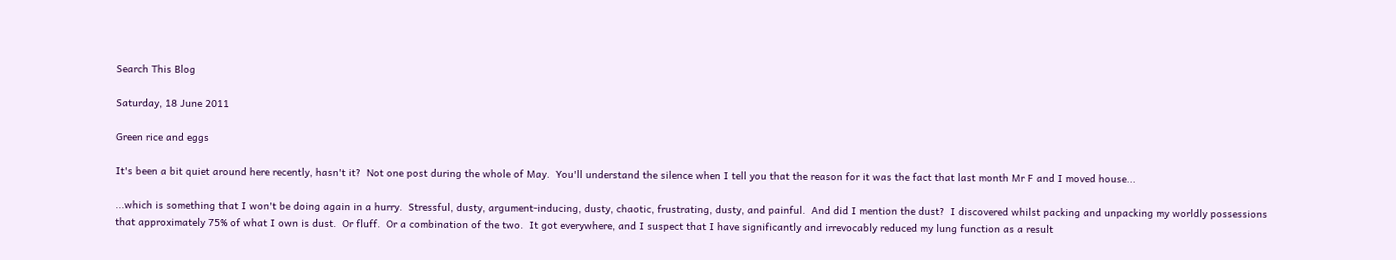Search This Blog

Saturday, 18 June 2011

Green rice and eggs

It's been a bit quiet around here recently, hasn't it?  Not one post during the whole of May.  You'll understand the silence when I tell you that the reason for it was the fact that last month Mr F and I moved house...

...which is something that I won't be doing again in a hurry.  Stressful, dusty, argument-inducing, dusty, chaotic, frustrating, dusty, and painful.  And did I mention the dust?  I discovered whilst packing and unpacking my worldly possessions that approximately 75% of what I own is dust.  Or fluff.  Or a combination of the two.  It got everywhere, and I suspect that I have significantly and irrevocably reduced my lung function as a result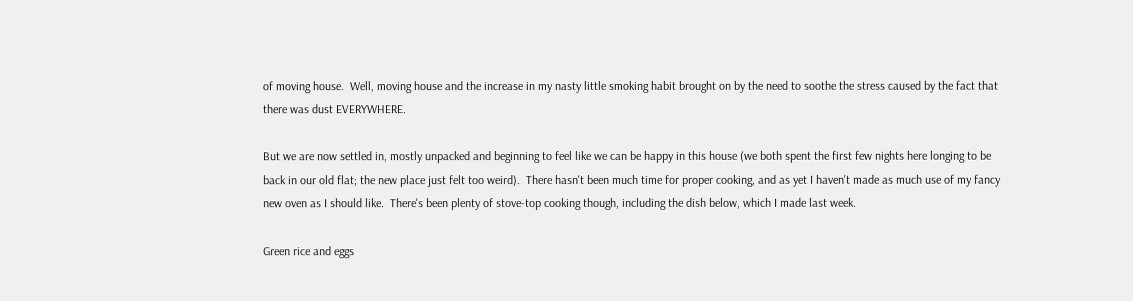of moving house.  Well, moving house and the increase in my nasty little smoking habit brought on by the need to soothe the stress caused by the fact that there was dust EVERYWHERE.

But we are now settled in, mostly unpacked and beginning to feel like we can be happy in this house (we both spent the first few nights here longing to be back in our old flat; the new place just felt too weird).  There hasn't been much time for proper cooking, and as yet I haven't made as much use of my fancy new oven as I should like.  There's been plenty of stove-top cooking though, including the dish below, which I made last week.

Green rice and eggs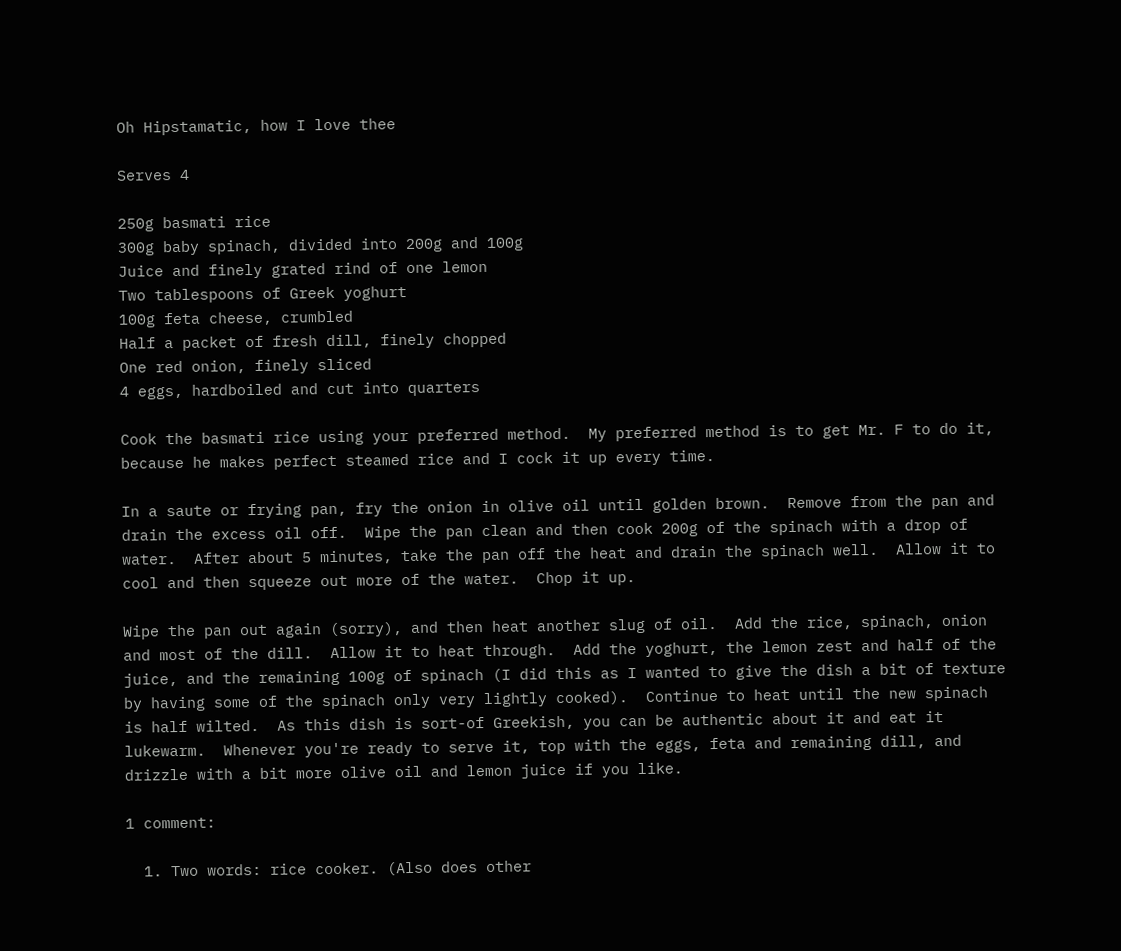Oh Hipstamatic, how I love thee

Serves 4

250g basmati rice
300g baby spinach, divided into 200g and 100g
Juice and finely grated rind of one lemon
Two tablespoons of Greek yoghurt
100g feta cheese, crumbled
Half a packet of fresh dill, finely chopped
One red onion, finely sliced
4 eggs, hardboiled and cut into quarters

Cook the basmati rice using your preferred method.  My preferred method is to get Mr. F to do it, because he makes perfect steamed rice and I cock it up every time.

In a saute or frying pan, fry the onion in olive oil until golden brown.  Remove from the pan and drain the excess oil off.  Wipe the pan clean and then cook 200g of the spinach with a drop of water.  After about 5 minutes, take the pan off the heat and drain the spinach well.  Allow it to cool and then squeeze out more of the water.  Chop it up.

Wipe the pan out again (sorry), and then heat another slug of oil.  Add the rice, spinach, onion and most of the dill.  Allow it to heat through.  Add the yoghurt, the lemon zest and half of the juice, and the remaining 100g of spinach (I did this as I wanted to give the dish a bit of texture by having some of the spinach only very lightly cooked).  Continue to heat until the new spinach is half wilted.  As this dish is sort-of Greekish, you can be authentic about it and eat it lukewarm.  Whenever you're ready to serve it, top with the eggs, feta and remaining dill, and drizzle with a bit more olive oil and lemon juice if you like.

1 comment:

  1. Two words: rice cooker. (Also does other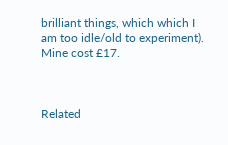brilliant things, which which I am too idle/old to experiment). Mine cost £17.



Related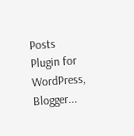Posts Plugin for WordPress, Blogger...